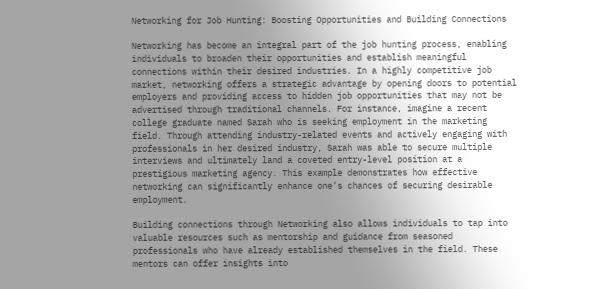Networking for Job Hunting: Boosting Opportunities and Building Connections

Networking has become an integral part of the job hunting process, enabling individuals to broaden their opportunities and establish meaningful connections within their desired industries. In a highly competitive job market, networking offers a strategic advantage by opening doors to potential employers and providing access to hidden job opportunities that may not be advertised through traditional channels. For instance, imagine a recent college graduate named Sarah who is seeking employment in the marketing field. Through attending industry-related events and actively engaging with professionals in her desired industry, Sarah was able to secure multiple interviews and ultimately land a coveted entry-level position at a prestigious marketing agency. This example demonstrates how effective networking can significantly enhance one’s chances of securing desirable employment.

Building connections through Networking also allows individuals to tap into valuable resources such as mentorship and guidance from seasoned professionals who have already established themselves in the field. These mentors can offer insights into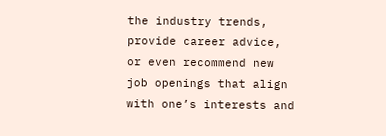the industry trends, provide career advice, or even recommend new job openings that align with one’s interests and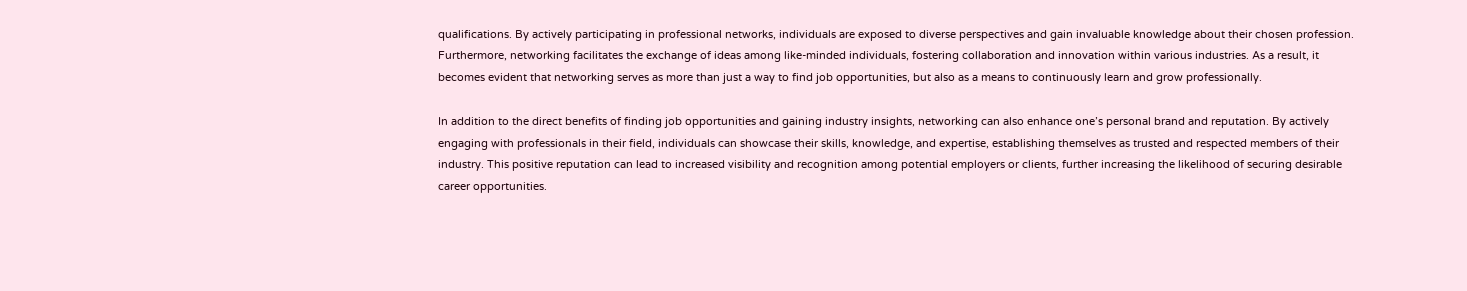qualifications. By actively participating in professional networks, individuals are exposed to diverse perspectives and gain invaluable knowledge about their chosen profession. Furthermore, networking facilitates the exchange of ideas among like-minded individuals, fostering collaboration and innovation within various industries. As a result, it becomes evident that networking serves as more than just a way to find job opportunities, but also as a means to continuously learn and grow professionally.

In addition to the direct benefits of finding job opportunities and gaining industry insights, networking can also enhance one’s personal brand and reputation. By actively engaging with professionals in their field, individuals can showcase their skills, knowledge, and expertise, establishing themselves as trusted and respected members of their industry. This positive reputation can lead to increased visibility and recognition among potential employers or clients, further increasing the likelihood of securing desirable career opportunities.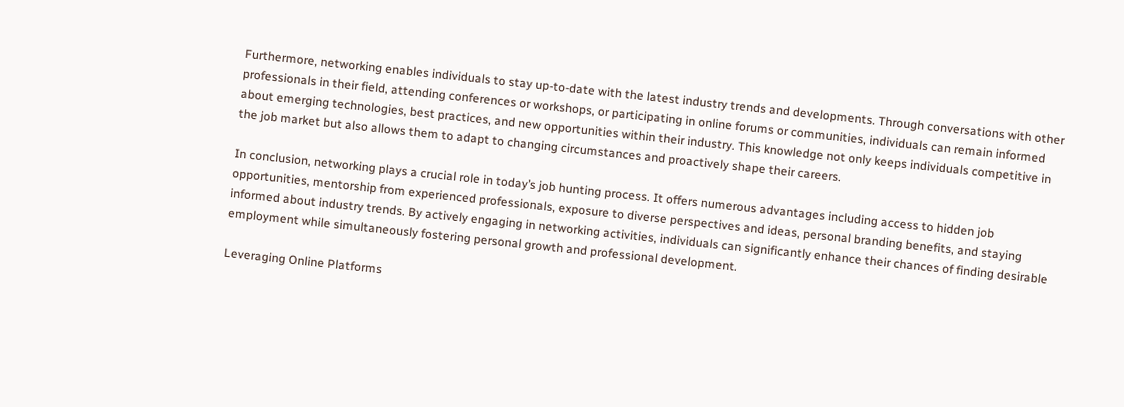Furthermore, networking enables individuals to stay up-to-date with the latest industry trends and developments. Through conversations with other professionals in their field, attending conferences or workshops, or participating in online forums or communities, individuals can remain informed about emerging technologies, best practices, and new opportunities within their industry. This knowledge not only keeps individuals competitive in the job market but also allows them to adapt to changing circumstances and proactively shape their careers.

In conclusion, networking plays a crucial role in today’s job hunting process. It offers numerous advantages including access to hidden job opportunities, mentorship from experienced professionals, exposure to diverse perspectives and ideas, personal branding benefits, and staying informed about industry trends. By actively engaging in networking activities, individuals can significantly enhance their chances of finding desirable employment while simultaneously fostering personal growth and professional development.

Leveraging Online Platforms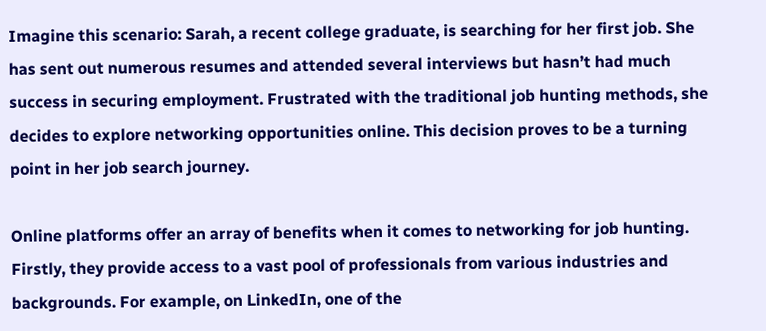Imagine this scenario: Sarah, a recent college graduate, is searching for her first job. She has sent out numerous resumes and attended several interviews but hasn’t had much success in securing employment. Frustrated with the traditional job hunting methods, she decides to explore networking opportunities online. This decision proves to be a turning point in her job search journey.

Online platforms offer an array of benefits when it comes to networking for job hunting. Firstly, they provide access to a vast pool of professionals from various industries and backgrounds. For example, on LinkedIn, one of the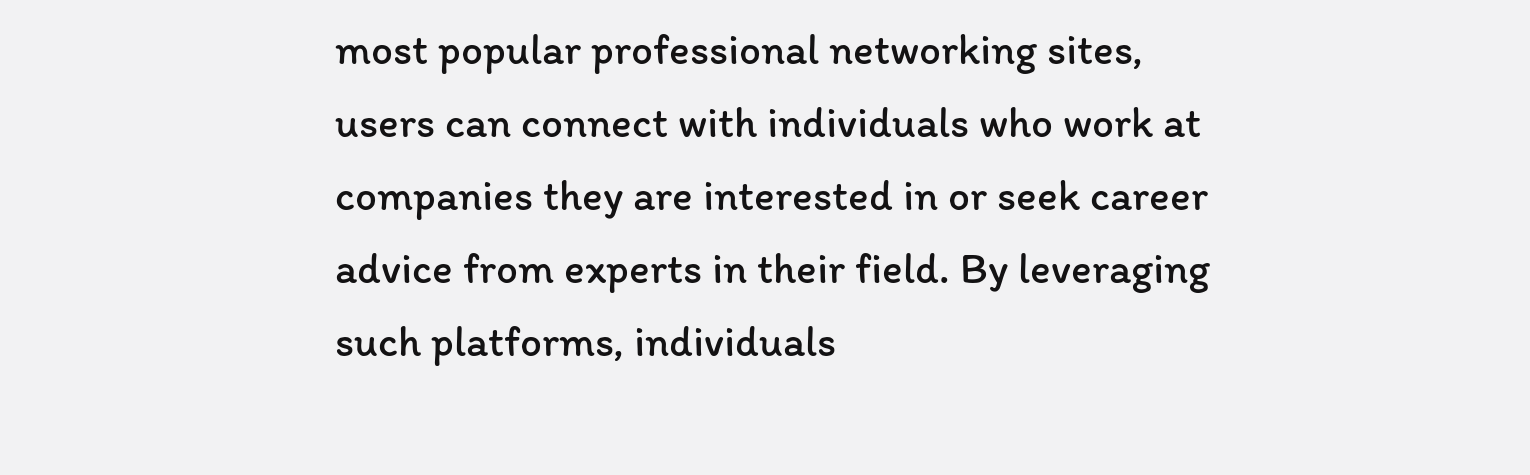most popular professional networking sites, users can connect with individuals who work at companies they are interested in or seek career advice from experts in their field. By leveraging such platforms, individuals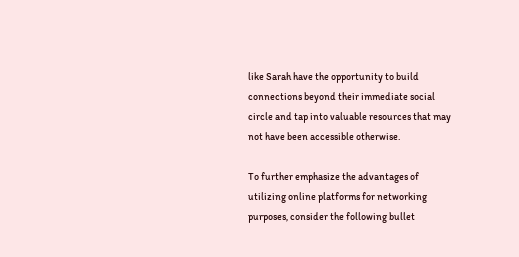like Sarah have the opportunity to build connections beyond their immediate social circle and tap into valuable resources that may not have been accessible otherwise.

To further emphasize the advantages of utilizing online platforms for networking purposes, consider the following bullet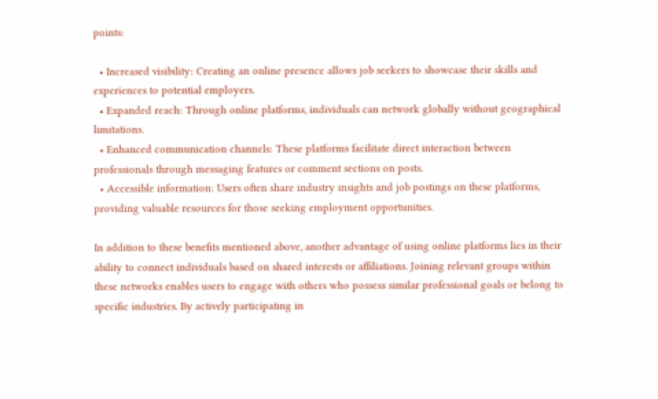points:

  • Increased visibility: Creating an online presence allows job seekers to showcase their skills and experiences to potential employers.
  • Expanded reach: Through online platforms, individuals can network globally without geographical limitations.
  • Enhanced communication channels: These platforms facilitate direct interaction between professionals through messaging features or comment sections on posts.
  • Accessible information: Users often share industry insights and job postings on these platforms, providing valuable resources for those seeking employment opportunities.

In addition to these benefits mentioned above, another advantage of using online platforms lies in their ability to connect individuals based on shared interests or affiliations. Joining relevant groups within these networks enables users to engage with others who possess similar professional goals or belong to specific industries. By actively participating in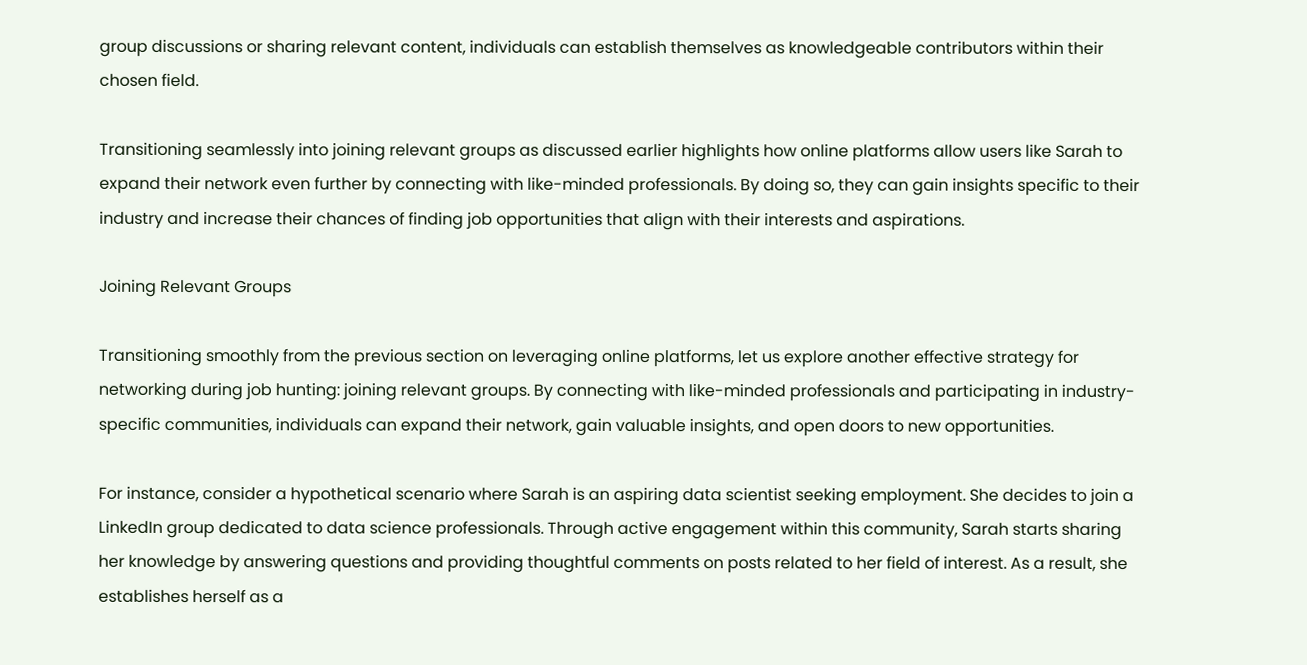group discussions or sharing relevant content, individuals can establish themselves as knowledgeable contributors within their chosen field.

Transitioning seamlessly into joining relevant groups as discussed earlier highlights how online platforms allow users like Sarah to expand their network even further by connecting with like-minded professionals. By doing so, they can gain insights specific to their industry and increase their chances of finding job opportunities that align with their interests and aspirations.

Joining Relevant Groups

Transitioning smoothly from the previous section on leveraging online platforms, let us explore another effective strategy for networking during job hunting: joining relevant groups. By connecting with like-minded professionals and participating in industry-specific communities, individuals can expand their network, gain valuable insights, and open doors to new opportunities.

For instance, consider a hypothetical scenario where Sarah is an aspiring data scientist seeking employment. She decides to join a LinkedIn group dedicated to data science professionals. Through active engagement within this community, Sarah starts sharing her knowledge by answering questions and providing thoughtful comments on posts related to her field of interest. As a result, she establishes herself as a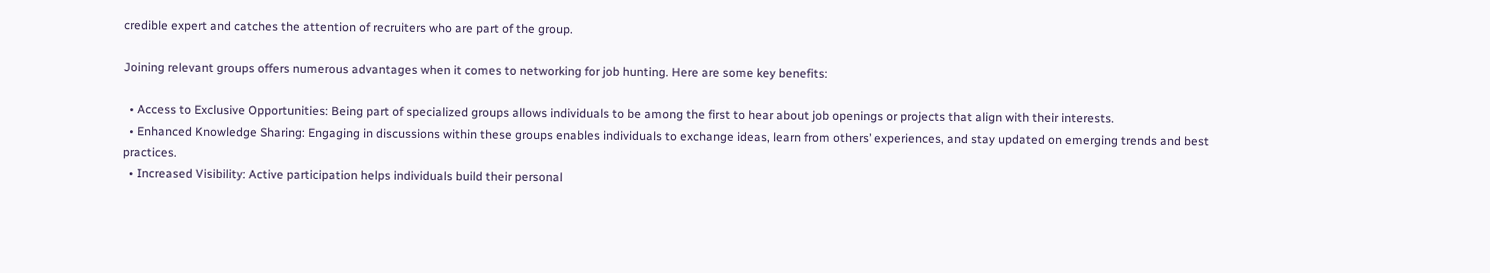credible expert and catches the attention of recruiters who are part of the group.

Joining relevant groups offers numerous advantages when it comes to networking for job hunting. Here are some key benefits:

  • Access to Exclusive Opportunities: Being part of specialized groups allows individuals to be among the first to hear about job openings or projects that align with their interests.
  • Enhanced Knowledge Sharing: Engaging in discussions within these groups enables individuals to exchange ideas, learn from others’ experiences, and stay updated on emerging trends and best practices.
  • Increased Visibility: Active participation helps individuals build their personal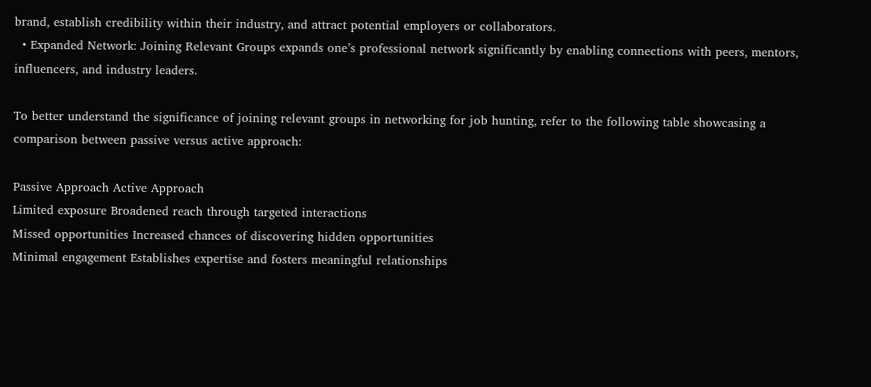brand, establish credibility within their industry, and attract potential employers or collaborators.
  • Expanded Network: Joining Relevant Groups expands one’s professional network significantly by enabling connections with peers, mentors, influencers, and industry leaders.

To better understand the significance of joining relevant groups in networking for job hunting, refer to the following table showcasing a comparison between passive versus active approach:

Passive Approach Active Approach
Limited exposure Broadened reach through targeted interactions
Missed opportunities Increased chances of discovering hidden opportunities
Minimal engagement Establishes expertise and fosters meaningful relationships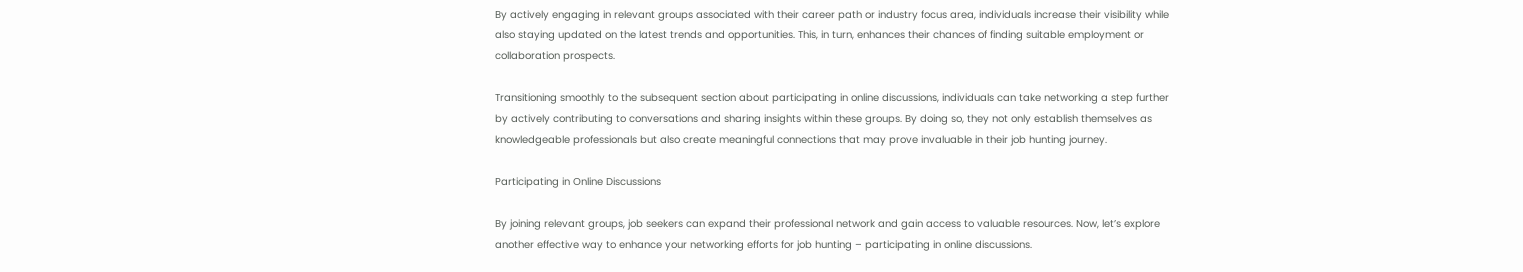By actively engaging in relevant groups associated with their career path or industry focus area, individuals increase their visibility while also staying updated on the latest trends and opportunities. This, in turn, enhances their chances of finding suitable employment or collaboration prospects.

Transitioning smoothly to the subsequent section about participating in online discussions, individuals can take networking a step further by actively contributing to conversations and sharing insights within these groups. By doing so, they not only establish themselves as knowledgeable professionals but also create meaningful connections that may prove invaluable in their job hunting journey.

Participating in Online Discussions

By joining relevant groups, job seekers can expand their professional network and gain access to valuable resources. Now, let’s explore another effective way to enhance your networking efforts for job hunting – participating in online discussions.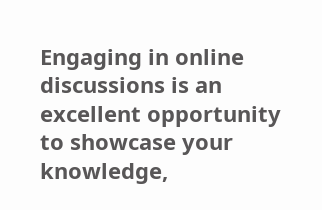Engaging in online discussions is an excellent opportunity to showcase your knowledge,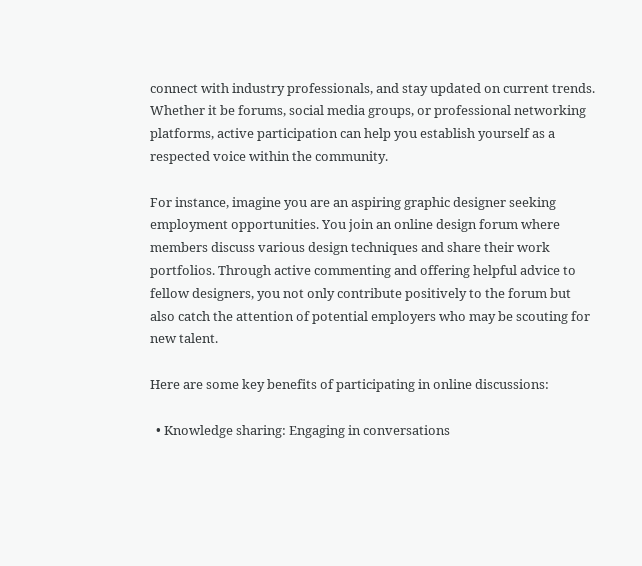connect with industry professionals, and stay updated on current trends. Whether it be forums, social media groups, or professional networking platforms, active participation can help you establish yourself as a respected voice within the community.

For instance, imagine you are an aspiring graphic designer seeking employment opportunities. You join an online design forum where members discuss various design techniques and share their work portfolios. Through active commenting and offering helpful advice to fellow designers, you not only contribute positively to the forum but also catch the attention of potential employers who may be scouting for new talent.

Here are some key benefits of participating in online discussions:

  • Knowledge sharing: Engaging in conversations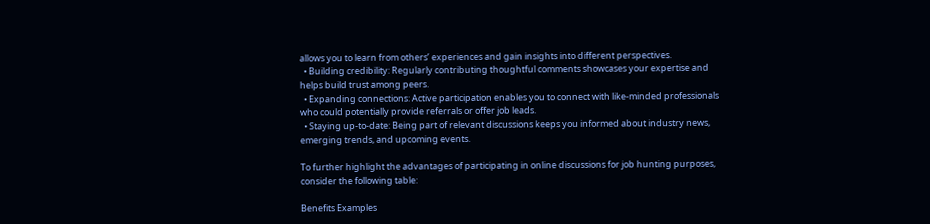allows you to learn from others’ experiences and gain insights into different perspectives.
  • Building credibility: Regularly contributing thoughtful comments showcases your expertise and helps build trust among peers.
  • Expanding connections: Active participation enables you to connect with like-minded professionals who could potentially provide referrals or offer job leads.
  • Staying up-to-date: Being part of relevant discussions keeps you informed about industry news, emerging trends, and upcoming events.

To further highlight the advantages of participating in online discussions for job hunting purposes, consider the following table:

Benefits Examples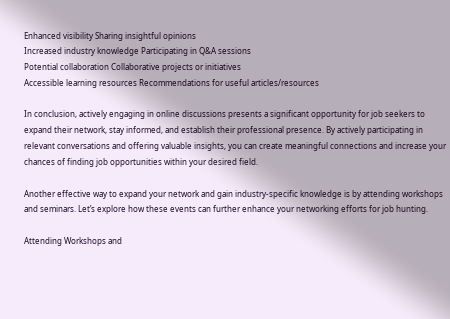Enhanced visibility Sharing insightful opinions
Increased industry knowledge Participating in Q&A sessions
Potential collaboration Collaborative projects or initiatives
Accessible learning resources Recommendations for useful articles/resources

In conclusion, actively engaging in online discussions presents a significant opportunity for job seekers to expand their network, stay informed, and establish their professional presence. By actively participating in relevant conversations and offering valuable insights, you can create meaningful connections and increase your chances of finding job opportunities within your desired field.

Another effective way to expand your network and gain industry-specific knowledge is by attending workshops and seminars. Let’s explore how these events can further enhance your networking efforts for job hunting.

Attending Workshops and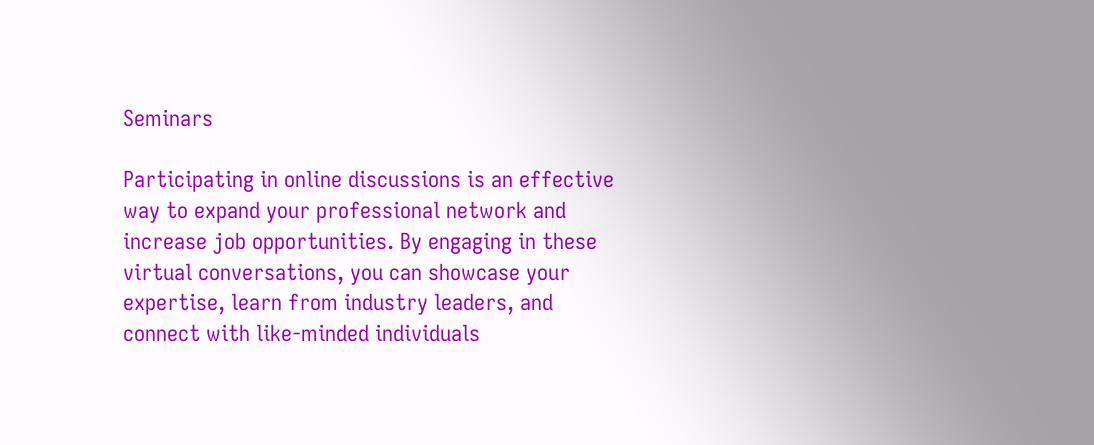Seminars

Participating in online discussions is an effective way to expand your professional network and increase job opportunities. By engaging in these virtual conversations, you can showcase your expertise, learn from industry leaders, and connect with like-minded individuals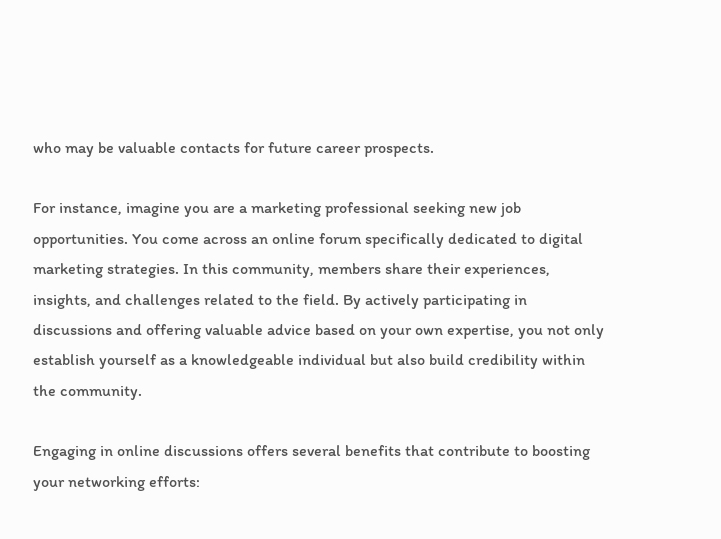who may be valuable contacts for future career prospects.

For instance, imagine you are a marketing professional seeking new job opportunities. You come across an online forum specifically dedicated to digital marketing strategies. In this community, members share their experiences, insights, and challenges related to the field. By actively participating in discussions and offering valuable advice based on your own expertise, you not only establish yourself as a knowledgeable individual but also build credibility within the community.

Engaging in online discussions offers several benefits that contribute to boosting your networking efforts: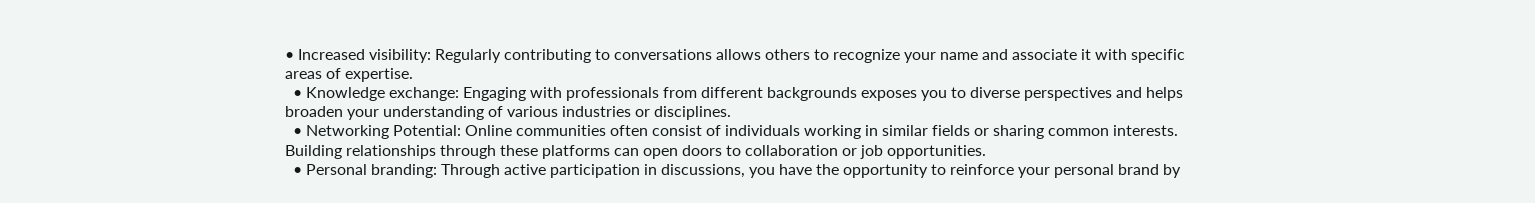• Increased visibility: Regularly contributing to conversations allows others to recognize your name and associate it with specific areas of expertise.
  • Knowledge exchange: Engaging with professionals from different backgrounds exposes you to diverse perspectives and helps broaden your understanding of various industries or disciplines.
  • Networking Potential: Online communities often consist of individuals working in similar fields or sharing common interests. Building relationships through these platforms can open doors to collaboration or job opportunities.
  • Personal branding: Through active participation in discussions, you have the opportunity to reinforce your personal brand by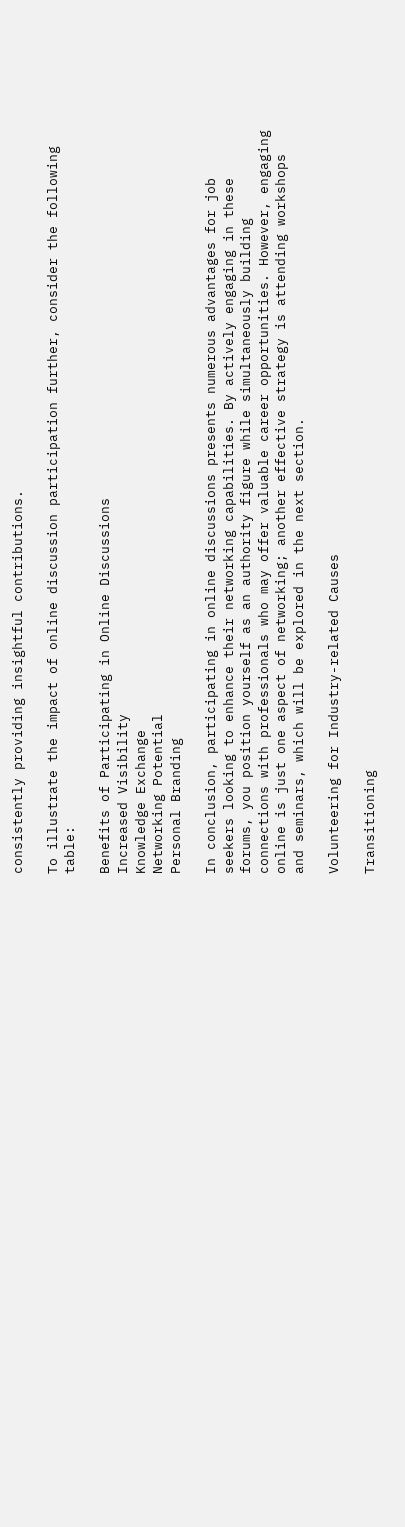consistently providing insightful contributions.

To illustrate the impact of online discussion participation further, consider the following table:

Benefits of Participating in Online Discussions
Increased Visibility
Knowledge Exchange
Networking Potential
Personal Branding

In conclusion, participating in online discussions presents numerous advantages for job seekers looking to enhance their networking capabilities. By actively engaging in these forums, you position yourself as an authority figure while simultaneously building connections with professionals who may offer valuable career opportunities. However, engaging online is just one aspect of networking; another effective strategy is attending workshops and seminars, which will be explored in the next section.

Volunteering for Industry-related Causes

Transitioning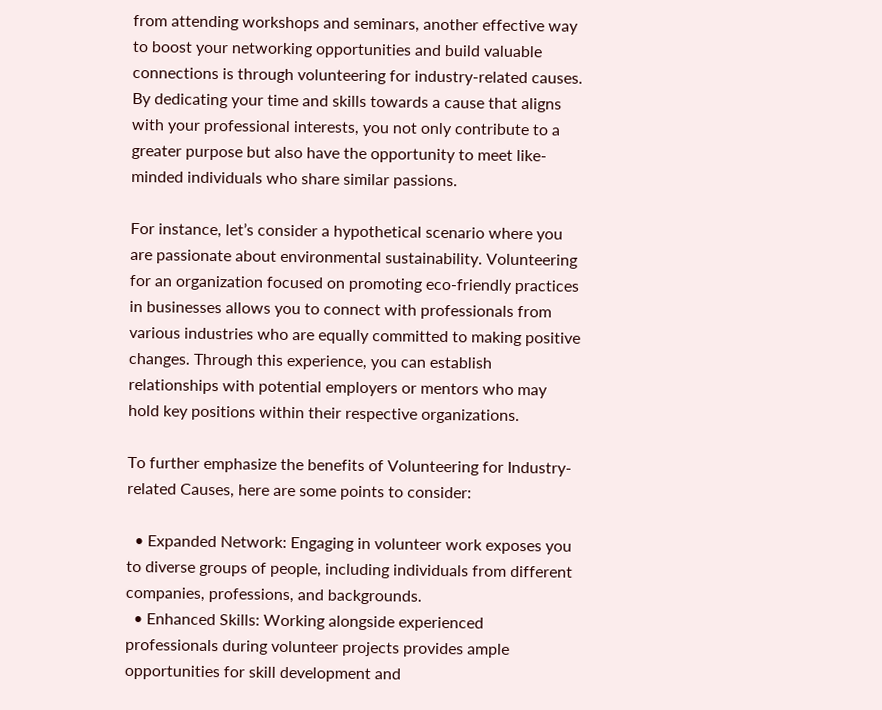from attending workshops and seminars, another effective way to boost your networking opportunities and build valuable connections is through volunteering for industry-related causes. By dedicating your time and skills towards a cause that aligns with your professional interests, you not only contribute to a greater purpose but also have the opportunity to meet like-minded individuals who share similar passions.

For instance, let’s consider a hypothetical scenario where you are passionate about environmental sustainability. Volunteering for an organization focused on promoting eco-friendly practices in businesses allows you to connect with professionals from various industries who are equally committed to making positive changes. Through this experience, you can establish relationships with potential employers or mentors who may hold key positions within their respective organizations.

To further emphasize the benefits of Volunteering for Industry-related Causes, here are some points to consider:

  • Expanded Network: Engaging in volunteer work exposes you to diverse groups of people, including individuals from different companies, professions, and backgrounds.
  • Enhanced Skills: Working alongside experienced professionals during volunteer projects provides ample opportunities for skill development and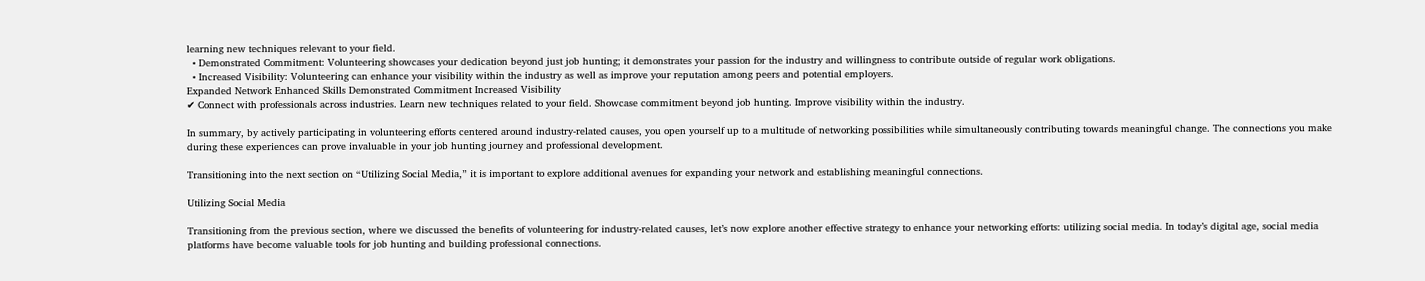learning new techniques relevant to your field.
  • Demonstrated Commitment: Volunteering showcases your dedication beyond just job hunting; it demonstrates your passion for the industry and willingness to contribute outside of regular work obligations.
  • Increased Visibility: Volunteering can enhance your visibility within the industry as well as improve your reputation among peers and potential employers.
Expanded Network Enhanced Skills Demonstrated Commitment Increased Visibility
✔ Connect with professionals across industries. Learn new techniques related to your field. Showcase commitment beyond job hunting. Improve visibility within the industry.

In summary, by actively participating in volunteering efforts centered around industry-related causes, you open yourself up to a multitude of networking possibilities while simultaneously contributing towards meaningful change. The connections you make during these experiences can prove invaluable in your job hunting journey and professional development.

Transitioning into the next section on “Utilizing Social Media,” it is important to explore additional avenues for expanding your network and establishing meaningful connections.

Utilizing Social Media

Transitioning from the previous section, where we discussed the benefits of volunteering for industry-related causes, let’s now explore another effective strategy to enhance your networking efforts: utilizing social media. In today’s digital age, social media platforms have become valuable tools for job hunting and building professional connections.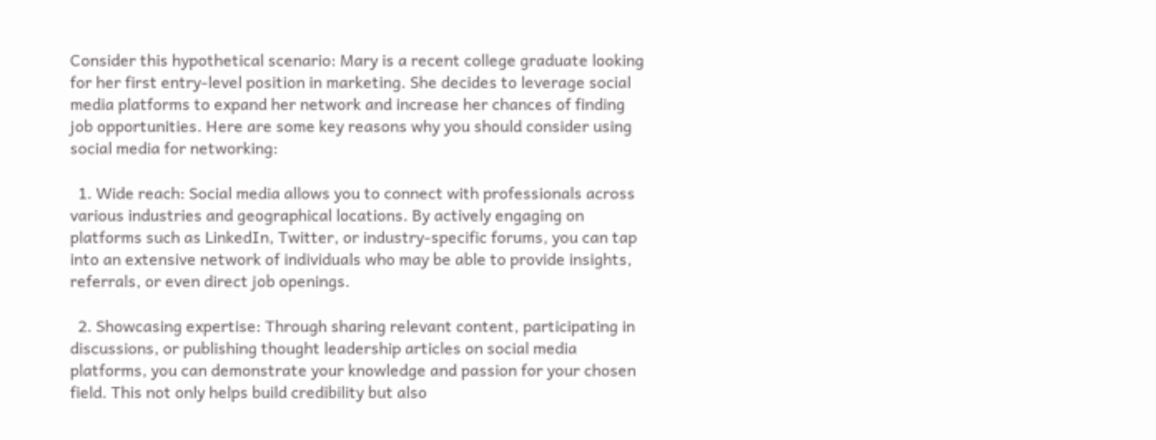Consider this hypothetical scenario: Mary is a recent college graduate looking for her first entry-level position in marketing. She decides to leverage social media platforms to expand her network and increase her chances of finding job opportunities. Here are some key reasons why you should consider using social media for networking:

  1. Wide reach: Social media allows you to connect with professionals across various industries and geographical locations. By actively engaging on platforms such as LinkedIn, Twitter, or industry-specific forums, you can tap into an extensive network of individuals who may be able to provide insights, referrals, or even direct job openings.

  2. Showcasing expertise: Through sharing relevant content, participating in discussions, or publishing thought leadership articles on social media platforms, you can demonstrate your knowledge and passion for your chosen field. This not only helps build credibility but also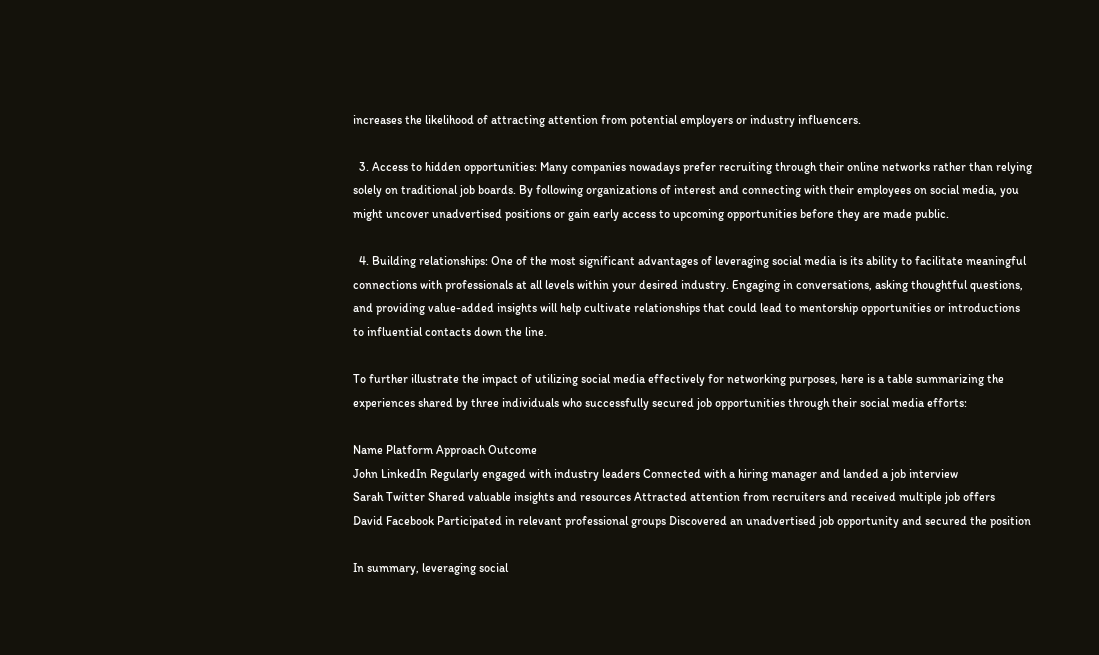increases the likelihood of attracting attention from potential employers or industry influencers.

  3. Access to hidden opportunities: Many companies nowadays prefer recruiting through their online networks rather than relying solely on traditional job boards. By following organizations of interest and connecting with their employees on social media, you might uncover unadvertised positions or gain early access to upcoming opportunities before they are made public.

  4. Building relationships: One of the most significant advantages of leveraging social media is its ability to facilitate meaningful connections with professionals at all levels within your desired industry. Engaging in conversations, asking thoughtful questions, and providing value-added insights will help cultivate relationships that could lead to mentorship opportunities or introductions to influential contacts down the line.

To further illustrate the impact of utilizing social media effectively for networking purposes, here is a table summarizing the experiences shared by three individuals who successfully secured job opportunities through their social media efforts:

Name Platform Approach Outcome
John LinkedIn Regularly engaged with industry leaders Connected with a hiring manager and landed a job interview
Sarah Twitter Shared valuable insights and resources Attracted attention from recruiters and received multiple job offers
David Facebook Participated in relevant professional groups Discovered an unadvertised job opportunity and secured the position

In summary, leveraging social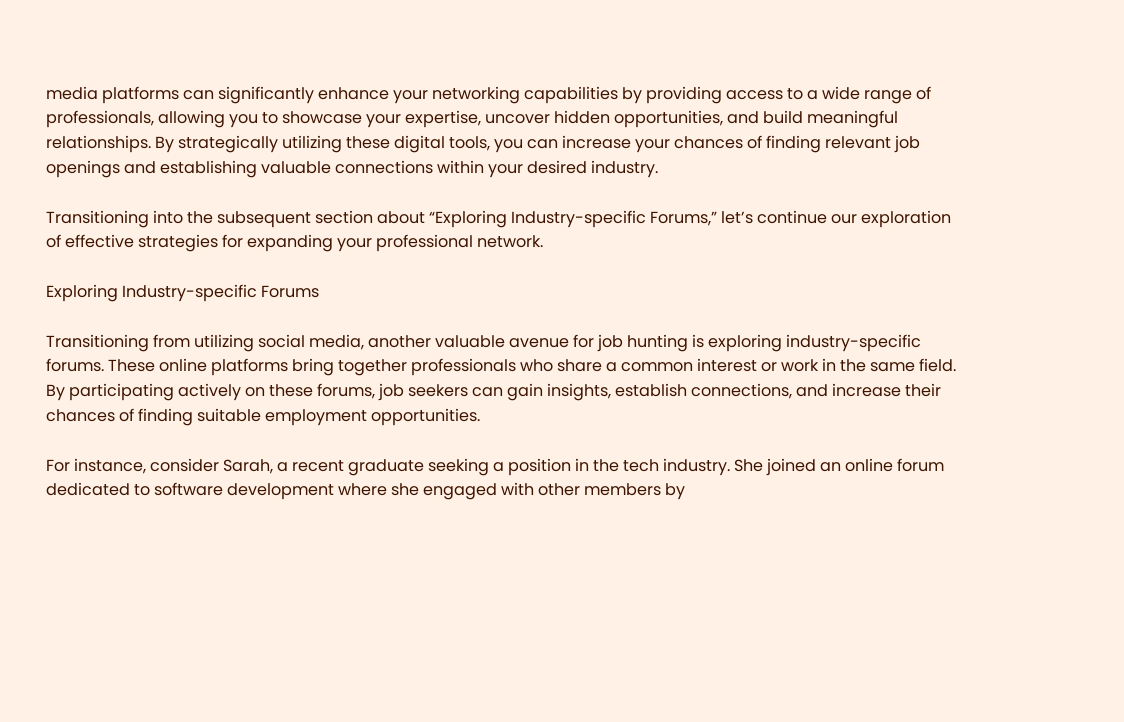media platforms can significantly enhance your networking capabilities by providing access to a wide range of professionals, allowing you to showcase your expertise, uncover hidden opportunities, and build meaningful relationships. By strategically utilizing these digital tools, you can increase your chances of finding relevant job openings and establishing valuable connections within your desired industry.

Transitioning into the subsequent section about “Exploring Industry-specific Forums,” let’s continue our exploration of effective strategies for expanding your professional network.

Exploring Industry-specific Forums

Transitioning from utilizing social media, another valuable avenue for job hunting is exploring industry-specific forums. These online platforms bring together professionals who share a common interest or work in the same field. By participating actively on these forums, job seekers can gain insights, establish connections, and increase their chances of finding suitable employment opportunities.

For instance, consider Sarah, a recent graduate seeking a position in the tech industry. She joined an online forum dedicated to software development where she engaged with other members by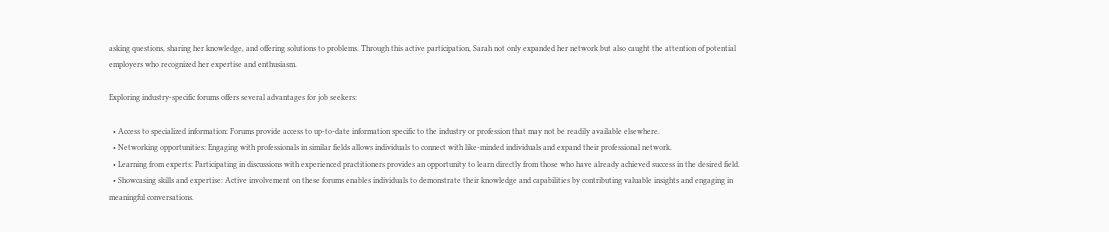asking questions, sharing her knowledge, and offering solutions to problems. Through this active participation, Sarah not only expanded her network but also caught the attention of potential employers who recognized her expertise and enthusiasm.

Exploring industry-specific forums offers several advantages for job seekers:

  • Access to specialized information: Forums provide access to up-to-date information specific to the industry or profession that may not be readily available elsewhere.
  • Networking opportunities: Engaging with professionals in similar fields allows individuals to connect with like-minded individuals and expand their professional network.
  • Learning from experts: Participating in discussions with experienced practitioners provides an opportunity to learn directly from those who have already achieved success in the desired field.
  • Showcasing skills and expertise: Active involvement on these forums enables individuals to demonstrate their knowledge and capabilities by contributing valuable insights and engaging in meaningful conversations.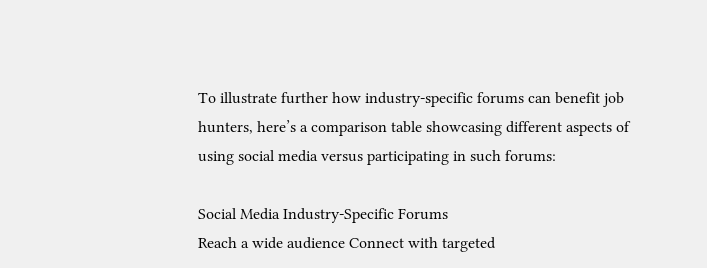To illustrate further how industry-specific forums can benefit job hunters, here’s a comparison table showcasing different aspects of using social media versus participating in such forums:

Social Media Industry-Specific Forums
Reach a wide audience Connect with targeted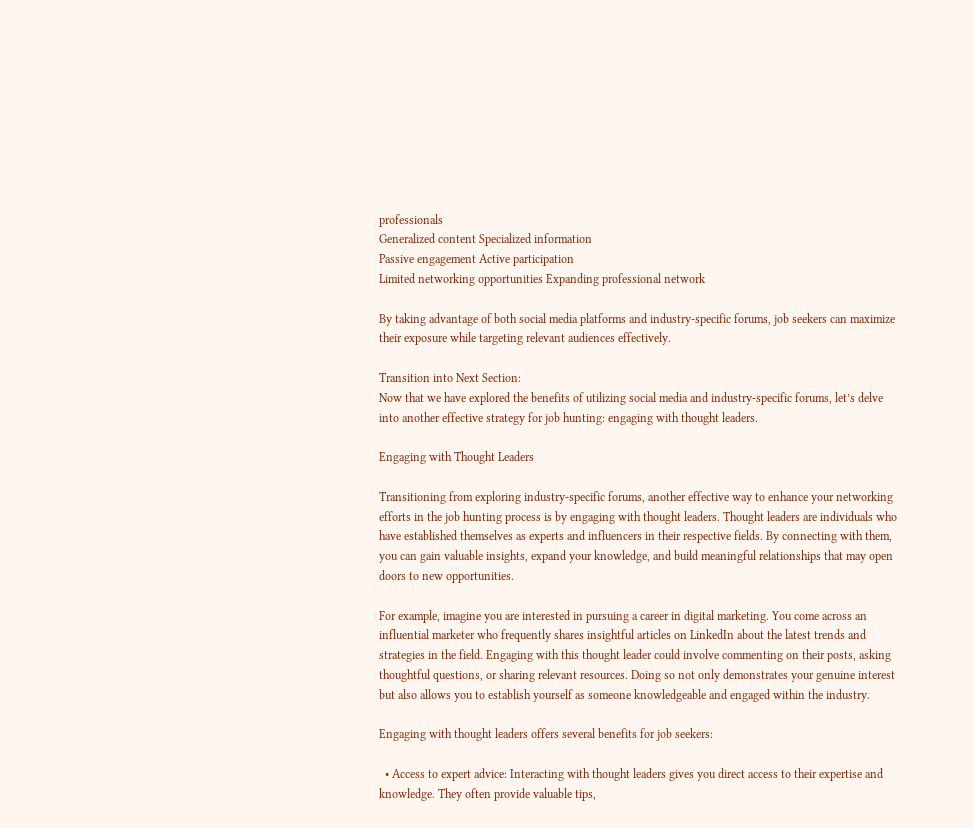professionals
Generalized content Specialized information
Passive engagement Active participation
Limited networking opportunities Expanding professional network

By taking advantage of both social media platforms and industry-specific forums, job seekers can maximize their exposure while targeting relevant audiences effectively.

Transition into Next Section:
Now that we have explored the benefits of utilizing social media and industry-specific forums, let’s delve into another effective strategy for job hunting: engaging with thought leaders.

Engaging with Thought Leaders

Transitioning from exploring industry-specific forums, another effective way to enhance your networking efforts in the job hunting process is by engaging with thought leaders. Thought leaders are individuals who have established themselves as experts and influencers in their respective fields. By connecting with them, you can gain valuable insights, expand your knowledge, and build meaningful relationships that may open doors to new opportunities.

For example, imagine you are interested in pursuing a career in digital marketing. You come across an influential marketer who frequently shares insightful articles on LinkedIn about the latest trends and strategies in the field. Engaging with this thought leader could involve commenting on their posts, asking thoughtful questions, or sharing relevant resources. Doing so not only demonstrates your genuine interest but also allows you to establish yourself as someone knowledgeable and engaged within the industry.

Engaging with thought leaders offers several benefits for job seekers:

  • Access to expert advice: Interacting with thought leaders gives you direct access to their expertise and knowledge. They often provide valuable tips,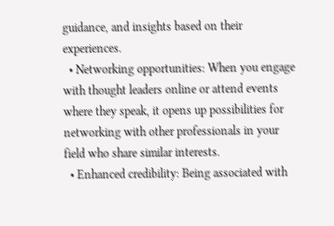guidance, and insights based on their experiences.
  • Networking opportunities: When you engage with thought leaders online or attend events where they speak, it opens up possibilities for networking with other professionals in your field who share similar interests.
  • Enhanced credibility: Being associated with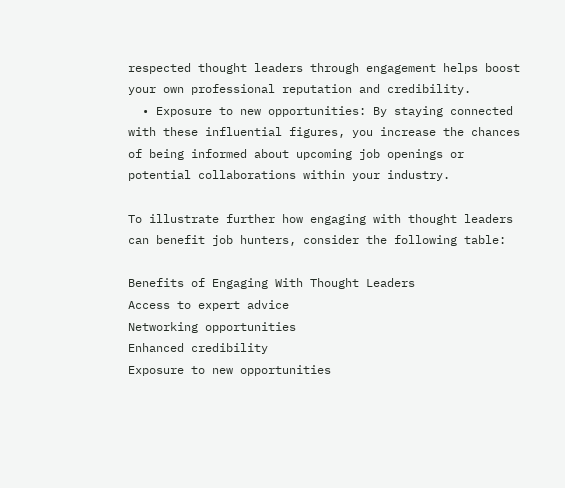respected thought leaders through engagement helps boost your own professional reputation and credibility.
  • Exposure to new opportunities: By staying connected with these influential figures, you increase the chances of being informed about upcoming job openings or potential collaborations within your industry.

To illustrate further how engaging with thought leaders can benefit job hunters, consider the following table:

Benefits of Engaging With Thought Leaders
Access to expert advice
Networking opportunities
Enhanced credibility
Exposure to new opportunities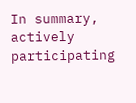In summary, actively participating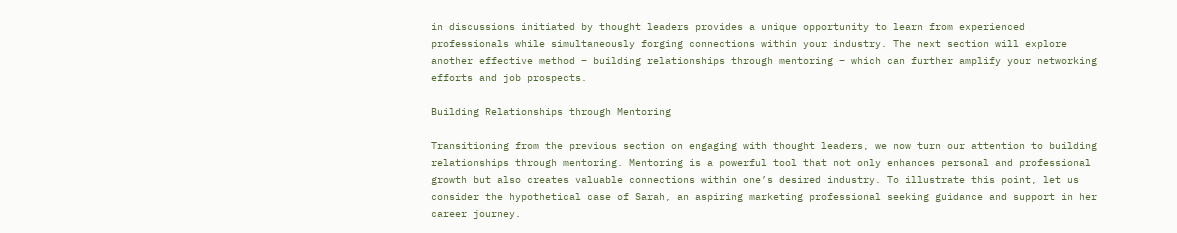in discussions initiated by thought leaders provides a unique opportunity to learn from experienced professionals while simultaneously forging connections within your industry. The next section will explore another effective method – building relationships through mentoring – which can further amplify your networking efforts and job prospects.

Building Relationships through Mentoring

Transitioning from the previous section on engaging with thought leaders, we now turn our attention to building relationships through mentoring. Mentoring is a powerful tool that not only enhances personal and professional growth but also creates valuable connections within one’s desired industry. To illustrate this point, let us consider the hypothetical case of Sarah, an aspiring marketing professional seeking guidance and support in her career journey.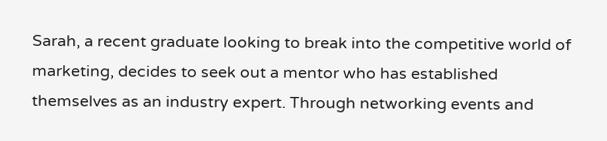Sarah, a recent graduate looking to break into the competitive world of marketing, decides to seek out a mentor who has established themselves as an industry expert. Through networking events and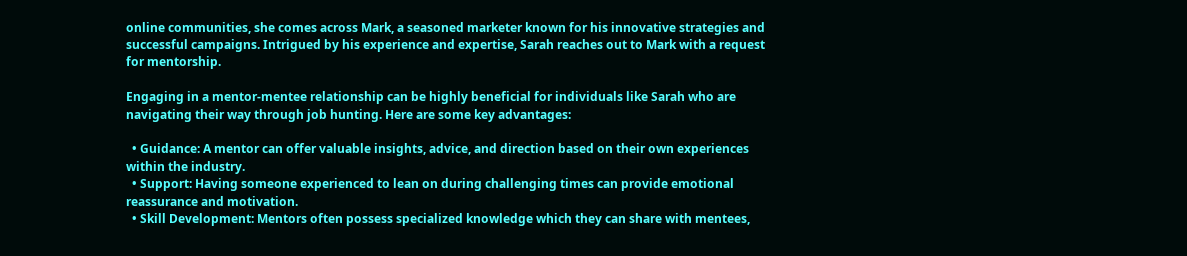online communities, she comes across Mark, a seasoned marketer known for his innovative strategies and successful campaigns. Intrigued by his experience and expertise, Sarah reaches out to Mark with a request for mentorship.

Engaging in a mentor-mentee relationship can be highly beneficial for individuals like Sarah who are navigating their way through job hunting. Here are some key advantages:

  • Guidance: A mentor can offer valuable insights, advice, and direction based on their own experiences within the industry.
  • Support: Having someone experienced to lean on during challenging times can provide emotional reassurance and motivation.
  • Skill Development: Mentors often possess specialized knowledge which they can share with mentees,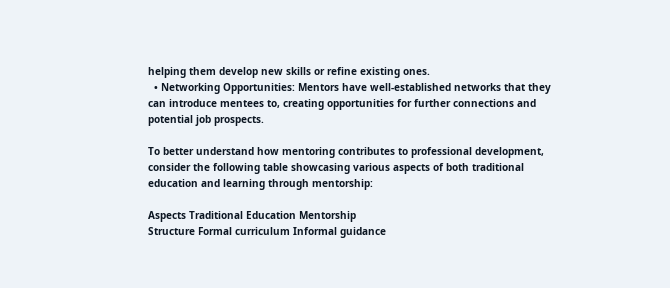helping them develop new skills or refine existing ones.
  • Networking Opportunities: Mentors have well-established networks that they can introduce mentees to, creating opportunities for further connections and potential job prospects.

To better understand how mentoring contributes to professional development, consider the following table showcasing various aspects of both traditional education and learning through mentorship:

Aspects Traditional Education Mentorship
Structure Formal curriculum Informal guidance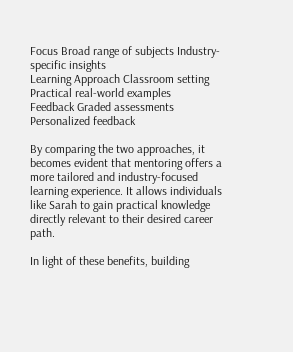Focus Broad range of subjects Industry-specific insights
Learning Approach Classroom setting Practical real-world examples
Feedback Graded assessments Personalized feedback

By comparing the two approaches, it becomes evident that mentoring offers a more tailored and industry-focused learning experience. It allows individuals like Sarah to gain practical knowledge directly relevant to their desired career path.

In light of these benefits, building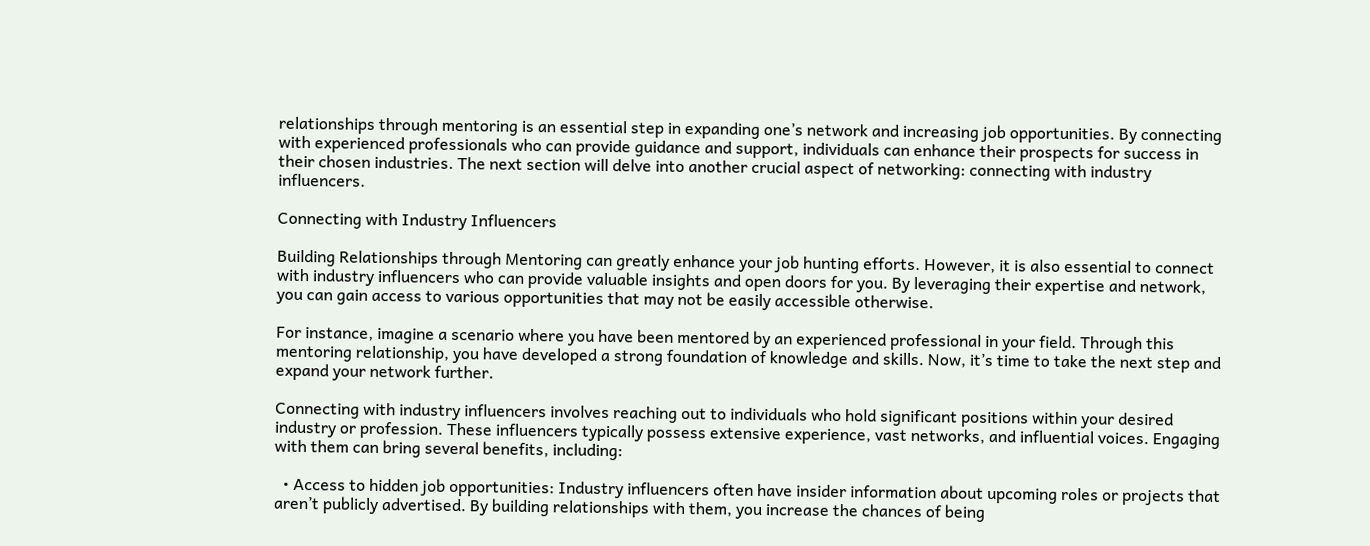relationships through mentoring is an essential step in expanding one’s network and increasing job opportunities. By connecting with experienced professionals who can provide guidance and support, individuals can enhance their prospects for success in their chosen industries. The next section will delve into another crucial aspect of networking: connecting with industry influencers.

Connecting with Industry Influencers

Building Relationships through Mentoring can greatly enhance your job hunting efforts. However, it is also essential to connect with industry influencers who can provide valuable insights and open doors for you. By leveraging their expertise and network, you can gain access to various opportunities that may not be easily accessible otherwise.

For instance, imagine a scenario where you have been mentored by an experienced professional in your field. Through this mentoring relationship, you have developed a strong foundation of knowledge and skills. Now, it’s time to take the next step and expand your network further.

Connecting with industry influencers involves reaching out to individuals who hold significant positions within your desired industry or profession. These influencers typically possess extensive experience, vast networks, and influential voices. Engaging with them can bring several benefits, including:

  • Access to hidden job opportunities: Industry influencers often have insider information about upcoming roles or projects that aren’t publicly advertised. By building relationships with them, you increase the chances of being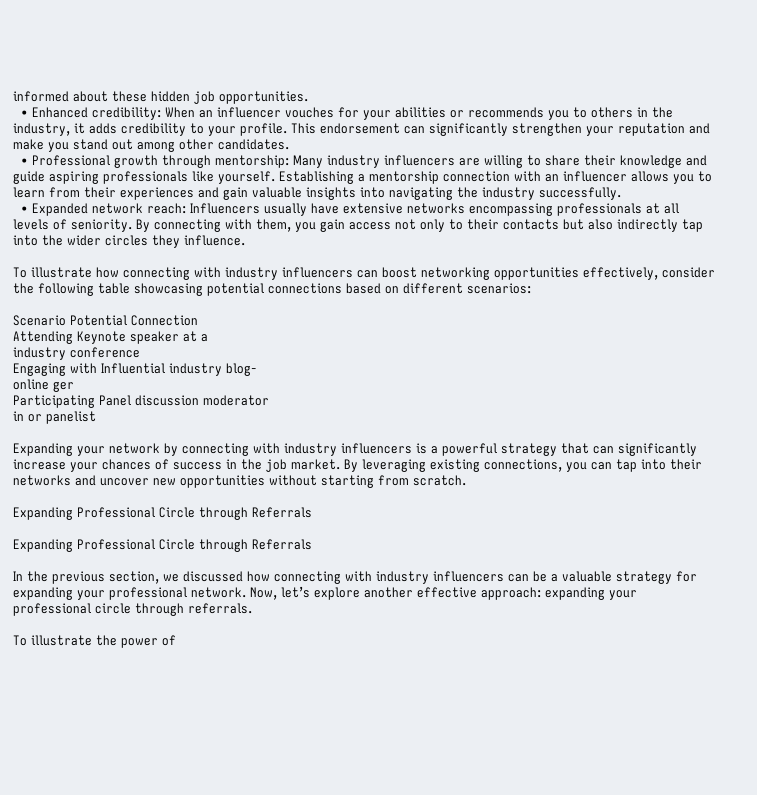informed about these hidden job opportunities.
  • Enhanced credibility: When an influencer vouches for your abilities or recommends you to others in the industry, it adds credibility to your profile. This endorsement can significantly strengthen your reputation and make you stand out among other candidates.
  • Professional growth through mentorship: Many industry influencers are willing to share their knowledge and guide aspiring professionals like yourself. Establishing a mentorship connection with an influencer allows you to learn from their experiences and gain valuable insights into navigating the industry successfully.
  • Expanded network reach: Influencers usually have extensive networks encompassing professionals at all levels of seniority. By connecting with them, you gain access not only to their contacts but also indirectly tap into the wider circles they influence.

To illustrate how connecting with industry influencers can boost networking opportunities effectively, consider the following table showcasing potential connections based on different scenarios:

Scenario Potential Connection
Attending Keynote speaker at a
industry conference
Engaging with Influential industry blog-
online ger
Participating Panel discussion moderator
in or panelist

Expanding your network by connecting with industry influencers is a powerful strategy that can significantly increase your chances of success in the job market. By leveraging existing connections, you can tap into their networks and uncover new opportunities without starting from scratch.

Expanding Professional Circle through Referrals

Expanding Professional Circle through Referrals

In the previous section, we discussed how connecting with industry influencers can be a valuable strategy for expanding your professional network. Now, let’s explore another effective approach: expanding your professional circle through referrals.

To illustrate the power of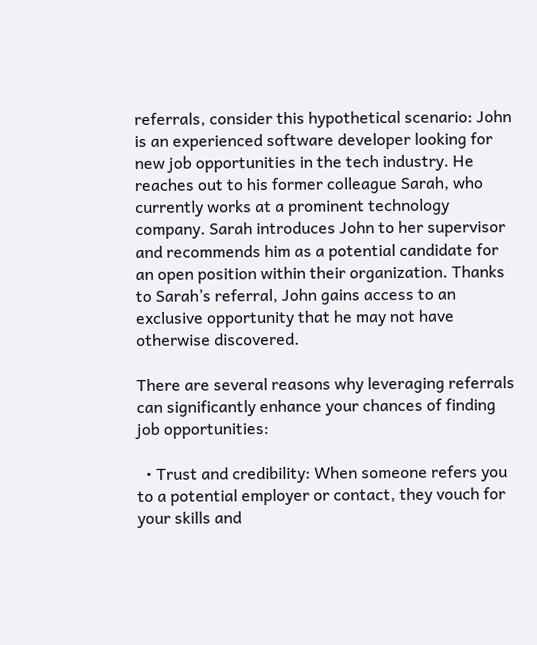referrals, consider this hypothetical scenario: John is an experienced software developer looking for new job opportunities in the tech industry. He reaches out to his former colleague Sarah, who currently works at a prominent technology company. Sarah introduces John to her supervisor and recommends him as a potential candidate for an open position within their organization. Thanks to Sarah’s referral, John gains access to an exclusive opportunity that he may not have otherwise discovered.

There are several reasons why leveraging referrals can significantly enhance your chances of finding job opportunities:

  • Trust and credibility: When someone refers you to a potential employer or contact, they vouch for your skills and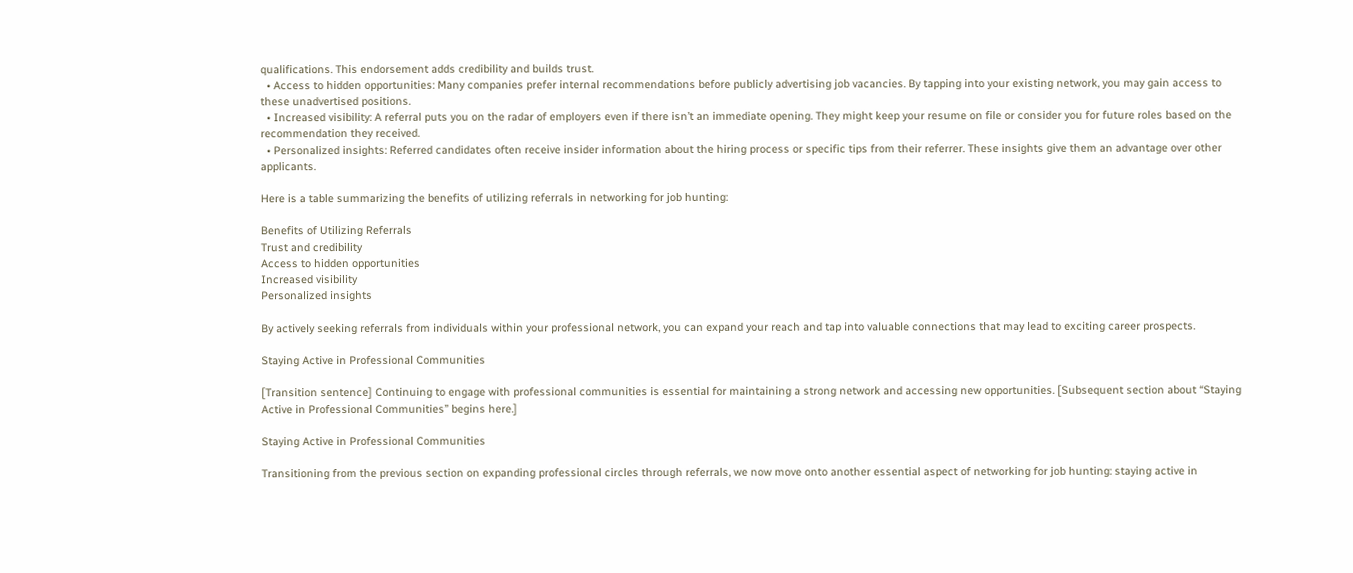qualifications. This endorsement adds credibility and builds trust.
  • Access to hidden opportunities: Many companies prefer internal recommendations before publicly advertising job vacancies. By tapping into your existing network, you may gain access to these unadvertised positions.
  • Increased visibility: A referral puts you on the radar of employers even if there isn’t an immediate opening. They might keep your resume on file or consider you for future roles based on the recommendation they received.
  • Personalized insights: Referred candidates often receive insider information about the hiring process or specific tips from their referrer. These insights give them an advantage over other applicants.

Here is a table summarizing the benefits of utilizing referrals in networking for job hunting:

Benefits of Utilizing Referrals
Trust and credibility
Access to hidden opportunities
Increased visibility
Personalized insights

By actively seeking referrals from individuals within your professional network, you can expand your reach and tap into valuable connections that may lead to exciting career prospects.

Staying Active in Professional Communities

[Transition sentence] Continuing to engage with professional communities is essential for maintaining a strong network and accessing new opportunities. [Subsequent section about “Staying Active in Professional Communities” begins here.]

Staying Active in Professional Communities

Transitioning from the previous section on expanding professional circles through referrals, we now move onto another essential aspect of networking for job hunting: staying active in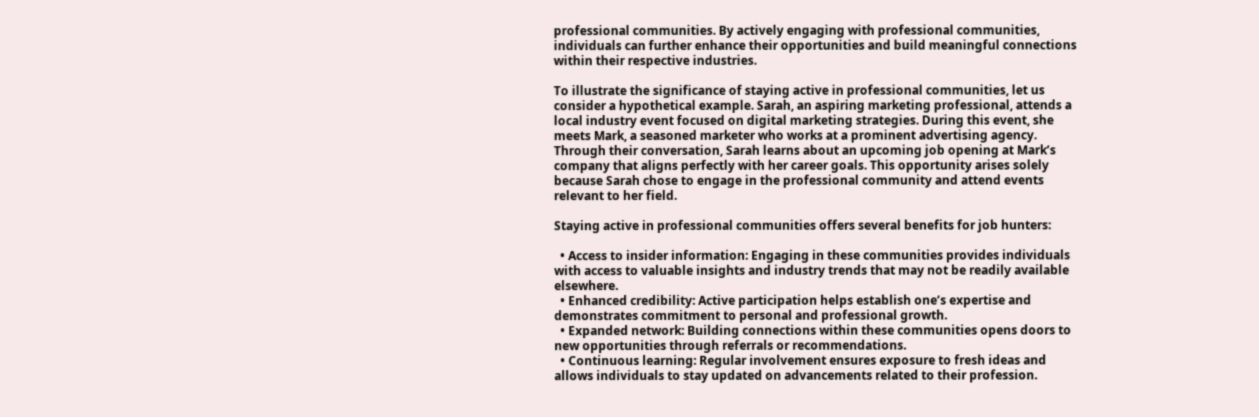professional communities. By actively engaging with professional communities, individuals can further enhance their opportunities and build meaningful connections within their respective industries.

To illustrate the significance of staying active in professional communities, let us consider a hypothetical example. Sarah, an aspiring marketing professional, attends a local industry event focused on digital marketing strategies. During this event, she meets Mark, a seasoned marketer who works at a prominent advertising agency. Through their conversation, Sarah learns about an upcoming job opening at Mark’s company that aligns perfectly with her career goals. This opportunity arises solely because Sarah chose to engage in the professional community and attend events relevant to her field.

Staying active in professional communities offers several benefits for job hunters:

  • Access to insider information: Engaging in these communities provides individuals with access to valuable insights and industry trends that may not be readily available elsewhere.
  • Enhanced credibility: Active participation helps establish one’s expertise and demonstrates commitment to personal and professional growth.
  • Expanded network: Building connections within these communities opens doors to new opportunities through referrals or recommendations.
  • Continuous learning: Regular involvement ensures exposure to fresh ideas and allows individuals to stay updated on advancements related to their profession.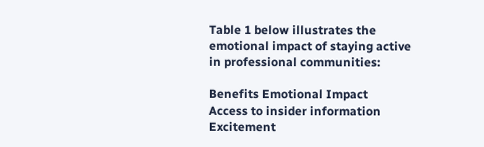Table 1 below illustrates the emotional impact of staying active in professional communities:

Benefits Emotional Impact
Access to insider information Excitement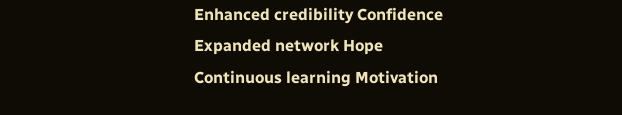Enhanced credibility Confidence
Expanded network Hope
Continuous learning Motivation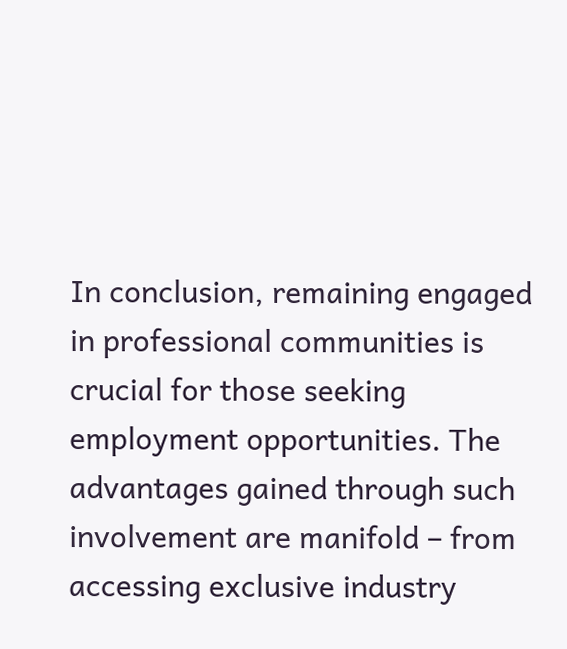In conclusion, remaining engaged in professional communities is crucial for those seeking employment opportunities. The advantages gained through such involvement are manifold – from accessing exclusive industry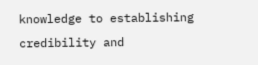knowledge to establishing credibility and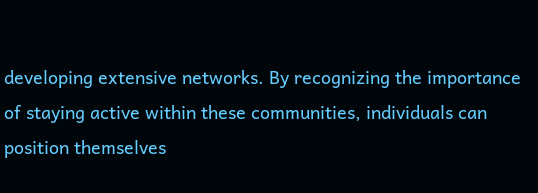developing extensive networks. By recognizing the importance of staying active within these communities, individuals can position themselves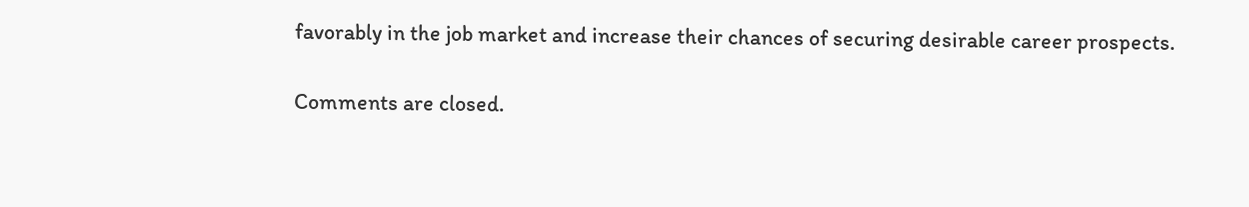favorably in the job market and increase their chances of securing desirable career prospects.

Comments are closed.